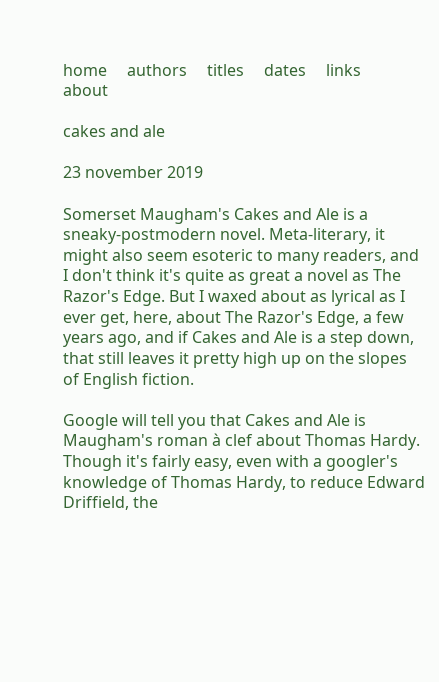home     authors     titles     dates     links     about

cakes and ale

23 november 2019

Somerset Maugham's Cakes and Ale is a sneaky-postmodern novel. Meta-literary, it might also seem esoteric to many readers, and I don't think it's quite as great a novel as The Razor's Edge. But I waxed about as lyrical as I ever get, here, about The Razor's Edge, a few years ago, and if Cakes and Ale is a step down, that still leaves it pretty high up on the slopes of English fiction.

Google will tell you that Cakes and Ale is Maugham's roman à clef about Thomas Hardy. Though it's fairly easy, even with a googler's knowledge of Thomas Hardy, to reduce Edward Driffield, the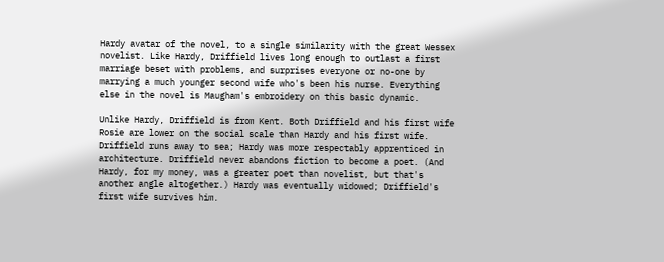Hardy avatar of the novel, to a single similarity with the great Wessex novelist. Like Hardy, Driffield lives long enough to outlast a first marriage beset with problems, and surprises everyone or no-one by marrying a much younger second wife who's been his nurse. Everything else in the novel is Maugham's embroidery on this basic dynamic.

Unlike Hardy, Driffield is from Kent. Both Driffield and his first wife Rosie are lower on the social scale than Hardy and his first wife. Driffield runs away to sea; Hardy was more respectably apprenticed in architecture. Driffield never abandons fiction to become a poet. (And Hardy, for my money, was a greater poet than novelist, but that's another angle altogether.) Hardy was eventually widowed; Driffield's first wife survives him.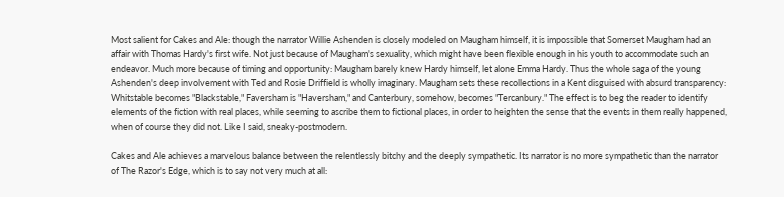Most salient for Cakes and Ale: though the narrator Willie Ashenden is closely modeled on Maugham himself, it is impossible that Somerset Maugham had an affair with Thomas Hardy's first wife. Not just because of Maugham's sexuality, which might have been flexible enough in his youth to accommodate such an endeavor. Much more because of timing and opportunity: Maugham barely knew Hardy himself, let alone Emma Hardy. Thus the whole saga of the young Ashenden's deep involvement with Ted and Rosie Driffield is wholly imaginary. Maugham sets these recollections in a Kent disguised with absurd transparency: Whitstable becomes "Blackstable," Faversham is "Haversham," and Canterbury, somehow, becomes "Tercanbury." The effect is to beg the reader to identify elements of the fiction with real places, while seeming to ascribe them to fictional places, in order to heighten the sense that the events in them really happened, when of course they did not. Like I said, sneaky-postmodern.

Cakes and Ale achieves a marvelous balance between the relentlessly bitchy and the deeply sympathetic. Its narrator is no more sympathetic than the narrator of The Razor's Edge, which is to say not very much at all: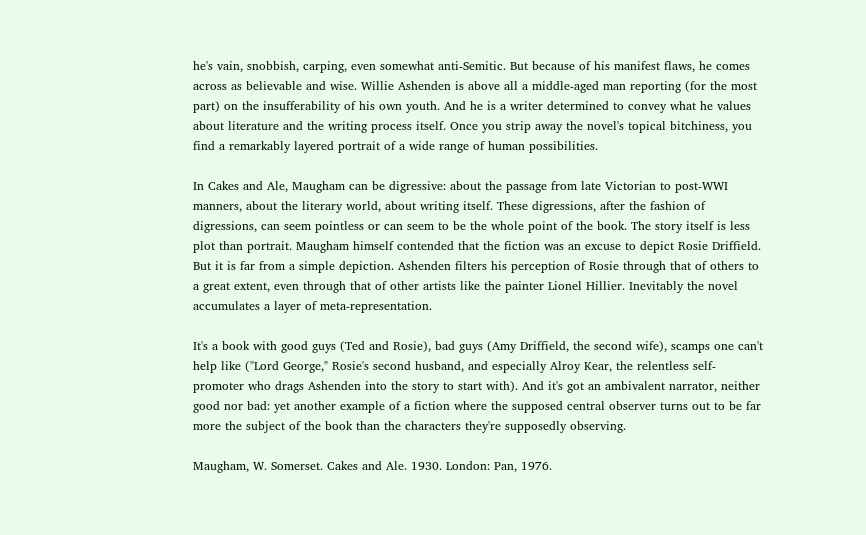he's vain, snobbish, carping, even somewhat anti-Semitic. But because of his manifest flaws, he comes across as believable and wise. Willie Ashenden is above all a middle-aged man reporting (for the most part) on the insufferability of his own youth. And he is a writer determined to convey what he values about literature and the writing process itself. Once you strip away the novel's topical bitchiness, you find a remarkably layered portrait of a wide range of human possibilities.

In Cakes and Ale, Maugham can be digressive: about the passage from late Victorian to post-WWI manners, about the literary world, about writing itself. These digressions, after the fashion of digressions, can seem pointless or can seem to be the whole point of the book. The story itself is less plot than portrait. Maugham himself contended that the fiction was an excuse to depict Rosie Driffield. But it is far from a simple depiction. Ashenden filters his perception of Rosie through that of others to a great extent, even through that of other artists like the painter Lionel Hillier. Inevitably the novel accumulates a layer of meta-representation.

It's a book with good guys (Ted and Rosie), bad guys (Amy Driffield, the second wife), scamps one can't help like ("Lord George," Rosie's second husband, and especially Alroy Kear, the relentless self-promoter who drags Ashenden into the story to start with). And it's got an ambivalent narrator, neither good nor bad: yet another example of a fiction where the supposed central observer turns out to be far more the subject of the book than the characters they're supposedly observing.

Maugham, W. Somerset. Cakes and Ale. 1930. London: Pan, 1976.